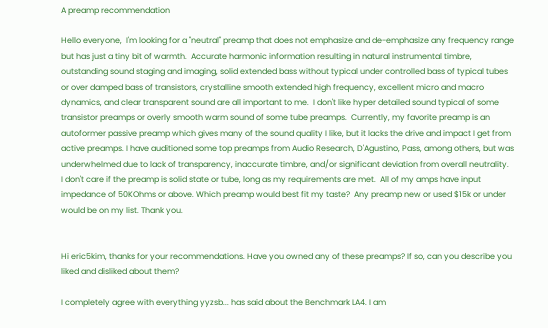A preamp recommendation

Hello everyone,  I'm looking for a "neutral" preamp that does not emphasize and de-emphasize any frequency range but has just a tiny bit of warmth.  Accurate harmonic information resulting in natural instrumental timbre, outstanding sound staging and imaging, solid extended bass without typical under controlled bass of typical tubes or over damped bass of transistors, crystalline smooth extended high frequency, excellent micro and macro dynamics, and clear transparent sound are all important to me.  I don't like hyper detailed sound typical of some transistor preamps or overly smooth warm sound of some tube preamps.  Currently, my favorite preamp is an autoformer passive preamp which gives many of the sound quality I like, but it lacks the drive and impact I get from active preamps. I have auditioned some top preamps from Audio Research, D'Agustino, Pass, among others, but was underwhelmed due to lack of transparency, inaccurate timbre, and/or significant deviation from overall neutrality.  I don't care if the preamp is solid state or tube, long as my requirements are met.  All of my amps have input impedance of 50KOhms or above. Which preamp would best fit my taste?  Any preamp new or used $15k or under would be on my list. Thank you.


Hi eric5kim, thanks for your recommendations. Have you owned any of these preamps? If so, can you describe you liked and disliked about them?

I completely agree with everything yyzsb... has said about the Benchmark LA4. I am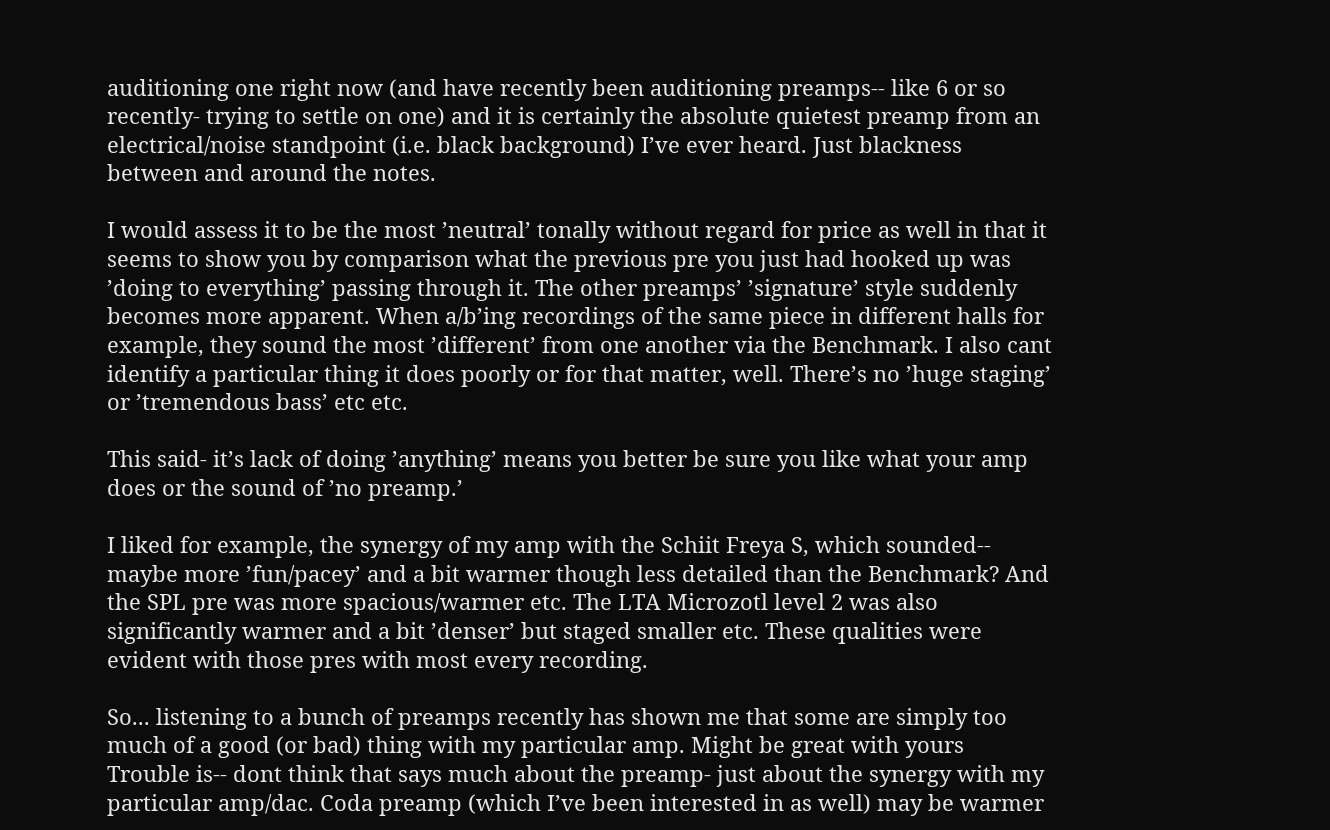auditioning one right now (and have recently been auditioning preamps-- like 6 or so recently- trying to settle on one) and it is certainly the absolute quietest preamp from an electrical/noise standpoint (i.e. black background) I’ve ever heard. Just blackness between and around the notes.

I would assess it to be the most ’neutral’ tonally without regard for price as well in that it seems to show you by comparison what the previous pre you just had hooked up was ’doing to everything’ passing through it. The other preamps’ ’signature’ style suddenly becomes more apparent. When a/b’ing recordings of the same piece in different halls for example, they sound the most ’different’ from one another via the Benchmark. I also cant identify a particular thing it does poorly or for that matter, well. There’s no ’huge staging’ or ’tremendous bass’ etc etc.

This said- it’s lack of doing ’anything’ means you better be sure you like what your amp does or the sound of ’no preamp.’

I liked for example, the synergy of my amp with the Schiit Freya S, which sounded-- maybe more ’fun/pacey’ and a bit warmer though less detailed than the Benchmark? And the SPL pre was more spacious/warmer etc. The LTA Microzotl level 2 was also significantly warmer and a bit ’denser’ but staged smaller etc. These qualities were evident with those pres with most every recording.

So... listening to a bunch of preamps recently has shown me that some are simply too much of a good (or bad) thing with my particular amp. Might be great with yours Trouble is-- dont think that says much about the preamp- just about the synergy with my particular amp/dac. Coda preamp (which I’ve been interested in as well) may be warmer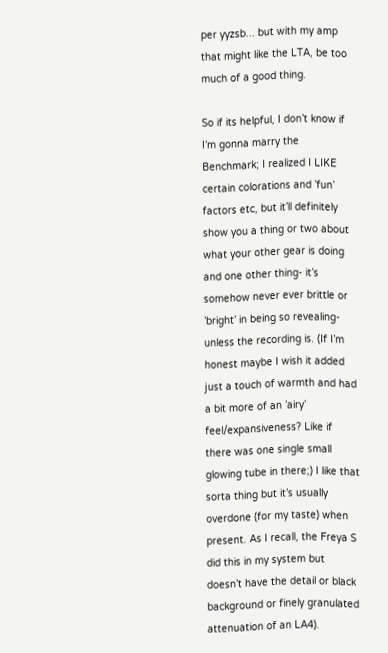per yyzsb... but with my amp that might like the LTA, be too much of a good thing.

So if its helpful, I don’t know if I’m gonna marry the Benchmark; I realized I LIKE certain colorations and ’fun’ factors etc, but it’ll definitely show you a thing or two about what your other gear is doing and one other thing- it’s somehow never ever brittle or ’bright’ in being so revealing- unless the recording is. (If I’m honest maybe I wish it added just a touch of warmth and had a bit more of an ’airy’ feel/expansiveness? Like if there was one single small glowing tube in there;) I like that sorta thing but it’s usually overdone (for my taste) when present. As I recall, the Freya S did this in my system but doesn’t have the detail or black background or finely granulated attenuation of an LA4).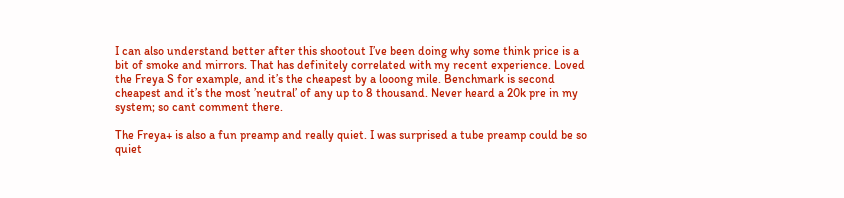I can also understand better after this shootout I’ve been doing why some think price is a bit of smoke and mirrors. That has definitely correlated with my recent experience. Loved the Freya S for example, and it’s the cheapest by a looong mile. Benchmark is second cheapest and it’s the most ’neutral’ of any up to 8 thousand. Never heard a 20k pre in my system; so cant comment there.

The Freya+ is also a fun preamp and really quiet. I was surprised a tube preamp could be so quiet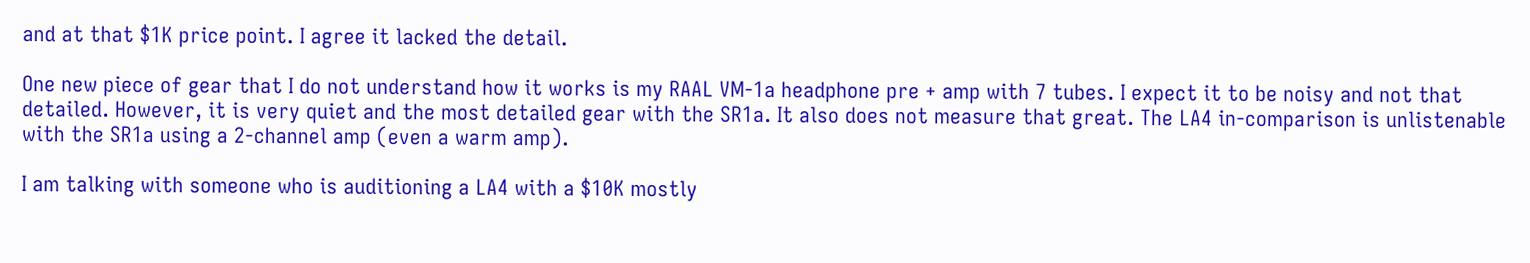and at that $1K price point. I agree it lacked the detail.

One new piece of gear that I do not understand how it works is my RAAL VM-1a headphone pre + amp with 7 tubes. I expect it to be noisy and not that detailed. However, it is very quiet and the most detailed gear with the SR1a. It also does not measure that great. The LA4 in-comparison is unlistenable with the SR1a using a 2-channel amp (even a warm amp).

I am talking with someone who is auditioning a LA4 with a $10K mostly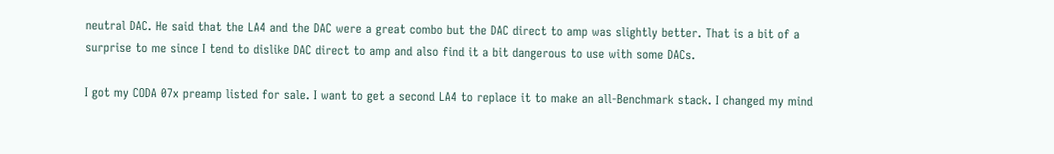neutral DAC. He said that the LA4 and the DAC were a great combo but the DAC direct to amp was slightly better. That is a bit of a surprise to me since I tend to dislike DAC direct to amp and also find it a bit dangerous to use with some DACs.

I got my CODA 07x preamp listed for sale. I want to get a second LA4 to replace it to make an all-Benchmark stack. I changed my mind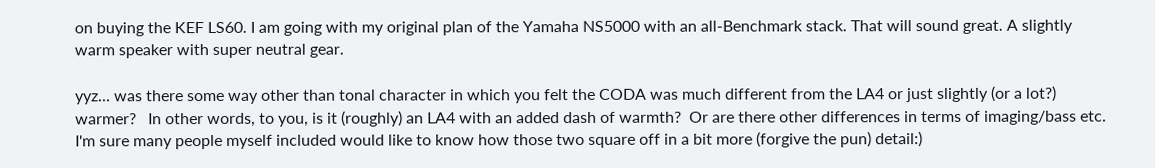on buying the KEF LS60. I am going with my original plan of the Yamaha NS5000 with an all-Benchmark stack. That will sound great. A slightly warm speaker with super neutral gear.

yyz... was there some way other than tonal character in which you felt the CODA was much different from the LA4 or just slightly (or a lot?)  warmer?   In other words, to you, is it (roughly) an LA4 with an added dash of warmth?  Or are there other differences in terms of imaging/bass etc.  I'm sure many people myself included would like to know how those two square off in a bit more (forgive the pun) detail:)